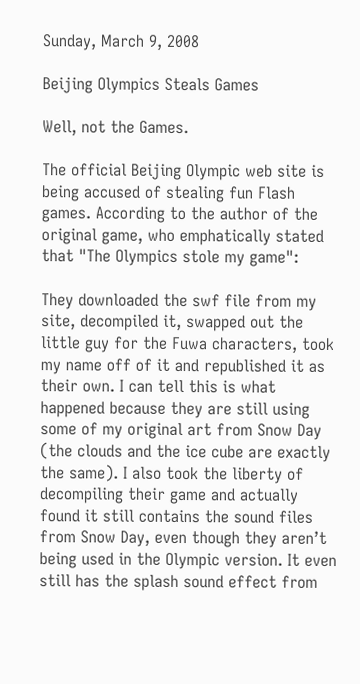Sunday, March 9, 2008

Beijing Olympics Steals Games

Well, not the Games.

The official Beijing Olympic web site is being accused of stealing fun Flash games. According to the author of the original game, who emphatically stated that "The Olympics stole my game":

They downloaded the swf file from my site, decompiled it, swapped out the little guy for the Fuwa characters, took my name off of it and republished it as their own. I can tell this is what happened because they are still using some of my original art from Snow Day (the clouds and the ice cube are exactly the same). I also took the liberty of decompiling their game and actually found it still contains the sound files from Snow Day, even though they aren’t being used in the Olympic version. It even still has the splash sound effect from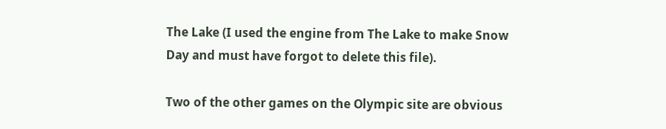The Lake (I used the engine from The Lake to make Snow Day and must have forgot to delete this file).

Two of the other games on the Olympic site are obvious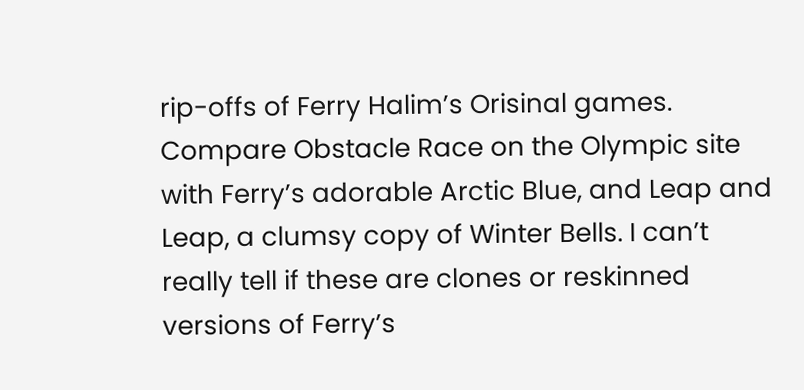rip-offs of Ferry Halim’s Orisinal games. Compare Obstacle Race on the Olympic site with Ferry’s adorable Arctic Blue, and Leap and Leap, a clumsy copy of Winter Bells. I can’t really tell if these are clones or reskinned versions of Ferry’s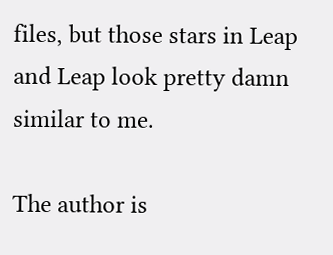files, but those stars in Leap and Leap look pretty damn similar to me.

The author is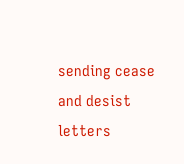sending cease and desist letters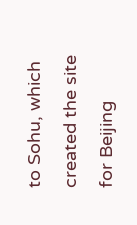to Sohu, which created the site for Beijing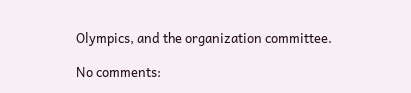Olympics, and the organization committee.

No comments: